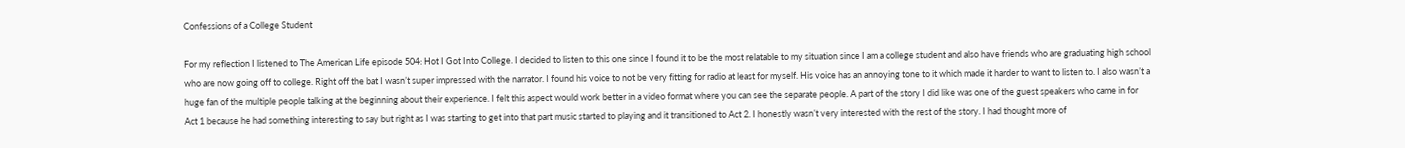Confessions of a College Student

For my reflection I listened to The American Life episode 504: Hot I Got Into College. I decided to listen to this one since I found it to be the most relatable to my situation since I am a college student and also have friends who are graduating high school who are now going off to college. Right off the bat I wasn’t super impressed with the narrator. I found his voice to not be very fitting for radio at least for myself. His voice has an annoying tone to it which made it harder to want to listen to. I also wasn’t a huge fan of the multiple people talking at the beginning about their experience. I felt this aspect would work better in a video format where you can see the separate people. A part of the story I did like was one of the guest speakers who came in for Act 1 because he had something interesting to say but right as I was starting to get into that part music started to playing and it transitioned to Act 2. I honestly wasn’t very interested with the rest of the story. I had thought more of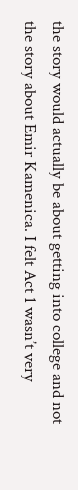the story would actually be about getting into college and not the story about Emir Kamenica. I felt Act 1 wasn’t very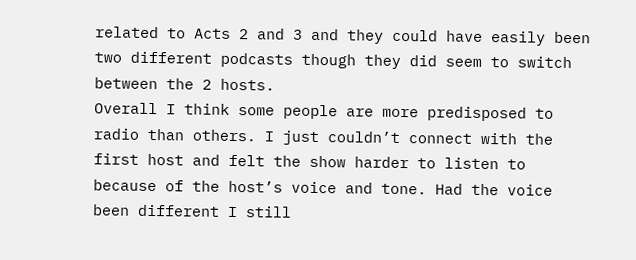related to Acts 2 and 3 and they could have easily been two different podcasts though they did seem to switch between the 2 hosts.
Overall I think some people are more predisposed to radio than others. I just couldn’t connect with the first host and felt the show harder to listen to because of the host’s voice and tone. Had the voice been different I still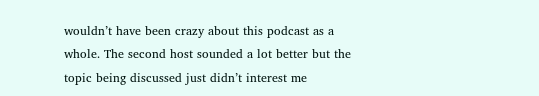wouldn’t have been crazy about this podcast as a whole. The second host sounded a lot better but the topic being discussed just didn’t interest me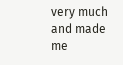very much and made me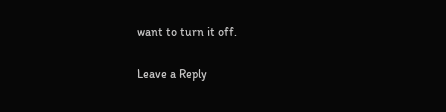want to turn it off.

Leave a Reply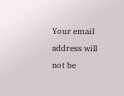Your email address will not be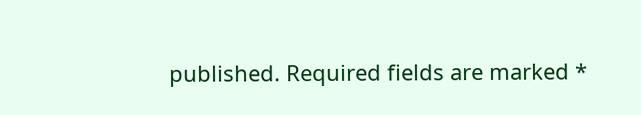published. Required fields are marked *